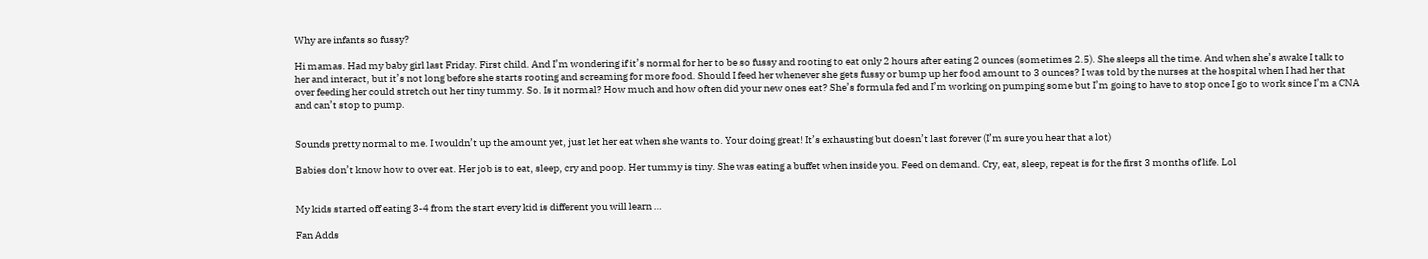Why are infants so fussy?

Hi mamas. Had my baby girl last Friday. First child. And I’m wondering if it’s normal for her to be so fussy and rooting to eat only 2 hours after eating 2 ounces (sometimes 2.5). She sleeps all the time. And when she’s awake I talk to her and interact, but it’s not long before she starts rooting and screaming for more food. Should I feed her whenever she gets fussy or bump up her food amount to 3 ounces? I was told by the nurses at the hospital when I had her that over feeding her could stretch out her tiny tummy. So. Is it normal? How much and how often did your new ones eat? She’s formula fed and I’m working on pumping some but I’m going to have to stop once I go to work since I’m a CNA and can’t stop to pump.


Sounds pretty normal to me. I wouldn’t up the amount yet, just let her eat when she wants to. Your doing great! It’s exhausting but doesn’t last forever (I’m sure you hear that a lot)

Babies don’t know how to over eat. Her job is to eat, sleep, cry and poop. Her tummy is tiny. She was eating a buffet when inside you. Feed on demand. Cry, eat, sleep, repeat is for the first 3 months of life. Lol


My kids started off eating 3-4 from the start every kid is different you will learn …

Fan Adds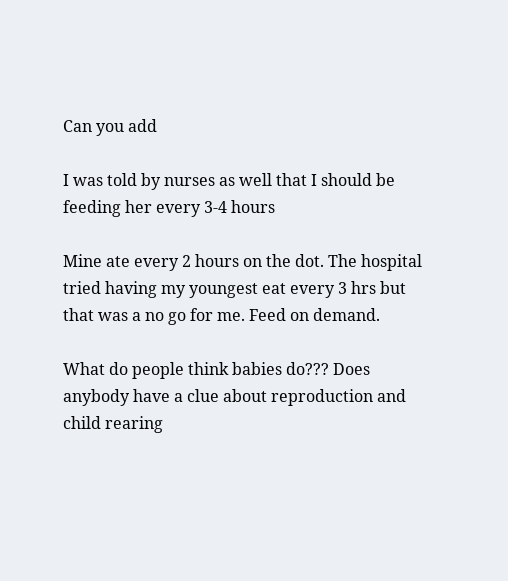Can you add

I was told by nurses as well that I should be feeding her every 3-4 hours

Mine ate every 2 hours on the dot. The hospital tried having my youngest eat every 3 hrs but that was a no go for me. Feed on demand.

What do people think babies do??? Does anybody have a clue about reproduction and child rearing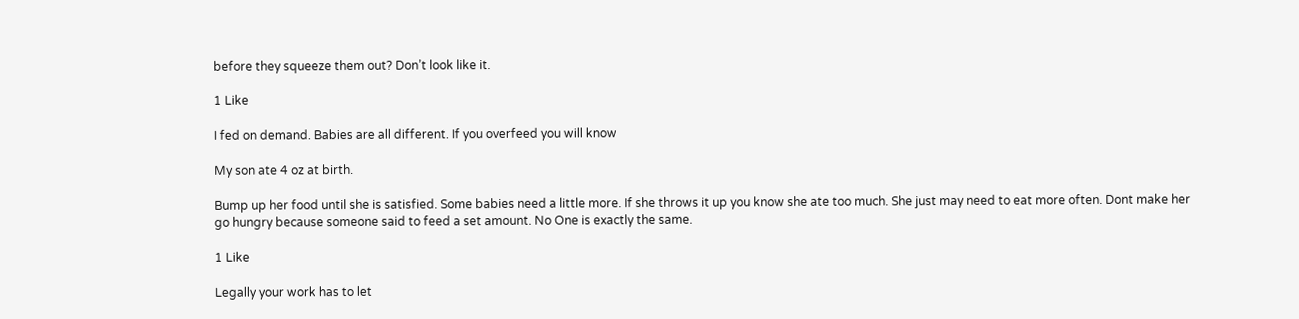before they squeeze them out? Don’t look like it.

1 Like

I fed on demand. Babies are all different. If you overfeed you will know

My son ate 4 oz at birth.

Bump up her food until she is satisfied. Some babies need a little more. If she throws it up you know she ate too much. She just may need to eat more often. Dont make her go hungry because someone said to feed a set amount. No One is exactly the same.

1 Like

Legally your work has to let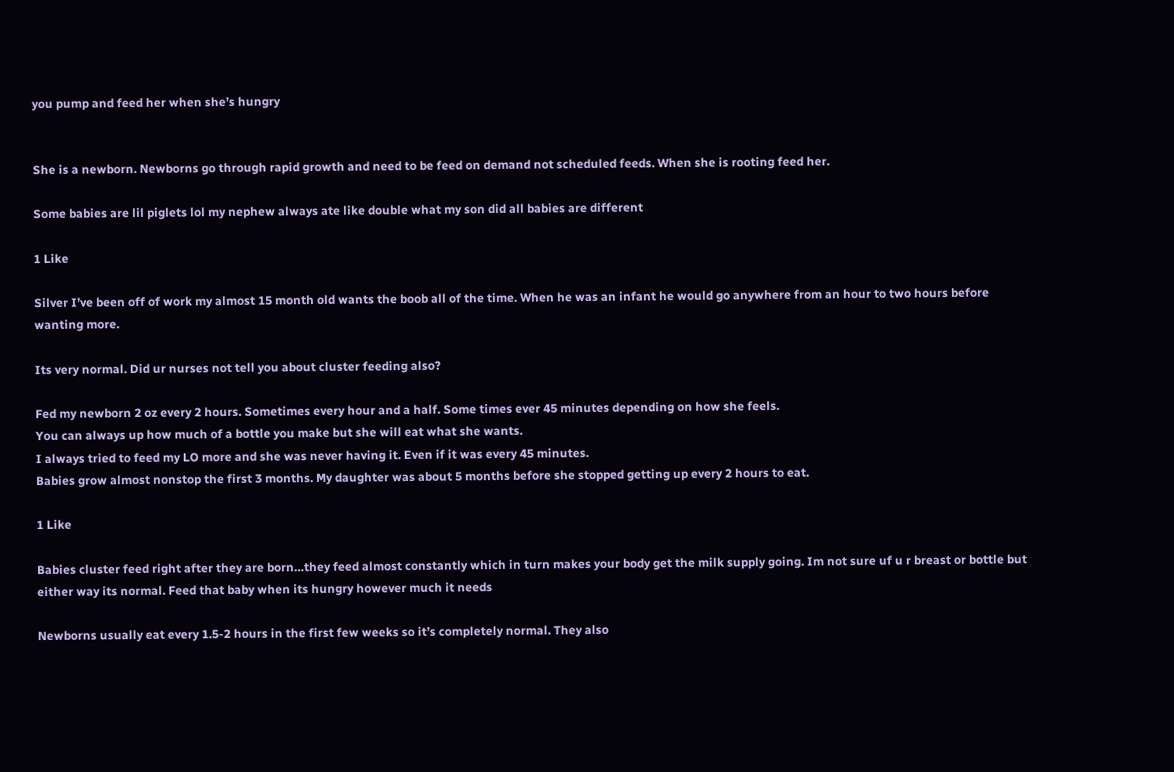you pump and feed her when she’s hungry


She is a newborn. Newborns go through rapid growth and need to be feed on demand not scheduled feeds. When she is rooting feed her.

Some babies are lil piglets lol my nephew always ate like double what my son did all babies are different

1 Like

Silver I’ve been off of work my almost 15 month old wants the boob all of the time. When he was an infant he would go anywhere from an hour to two hours before wanting more.

Its very normal. Did ur nurses not tell you about cluster feeding also?

Fed my newborn 2 oz every 2 hours. Sometimes every hour and a half. Some times ever 45 minutes depending on how she feels.
You can always up how much of a bottle you make but she will eat what she wants.
I always tried to feed my LO more and she was never having it. Even if it was every 45 minutes.
Babies grow almost nonstop the first 3 months. My daughter was about 5 months before she stopped getting up every 2 hours to eat.

1 Like

Babies cluster feed right after they are born…they feed almost constantly which in turn makes your body get the milk supply going. Im not sure uf u r breast or bottle but either way its normal. Feed that baby when its hungry however much it needs

Newborns usually eat every 1.5-2 hours in the first few weeks so it’s completely normal. They also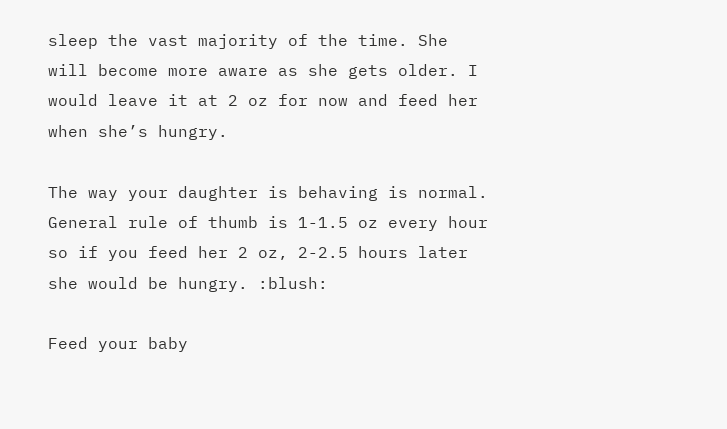sleep the vast majority of the time. She will become more aware as she gets older. I would leave it at 2 oz for now and feed her when she’s hungry.

The way your daughter is behaving is normal. General rule of thumb is 1-1.5 oz every hour so if you feed her 2 oz, 2-2.5 hours later she would be hungry. :blush:

Feed your baby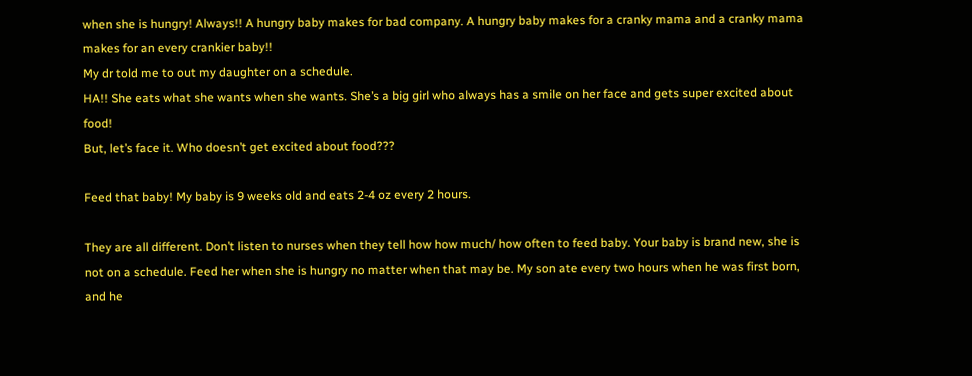when she is hungry! Always!! A hungry baby makes for bad company. A hungry baby makes for a cranky mama and a cranky mama makes for an every crankier baby!!
My dr told me to out my daughter on a schedule.
HA!! She eats what she wants when she wants. She’s a big girl who always has a smile on her face and gets super excited about food!
But, let’s face it. Who doesn’t get excited about food???

Feed that baby! My baby is 9 weeks old and eats 2-4 oz every 2 hours.

They are all different. Don’t listen to nurses when they tell how how much/ how often to feed baby. Your baby is brand new, she is not on a schedule. Feed her when she is hungry no matter when that may be. My son ate every two hours when he was first born, and he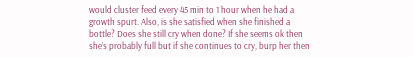would cluster feed every 45 min to 1 hour when he had a growth spurt. Also, is she satisfied when she finished a bottle? Does she still cry when done? If she seems ok then she’s probably full but if she continues to cry, burp her then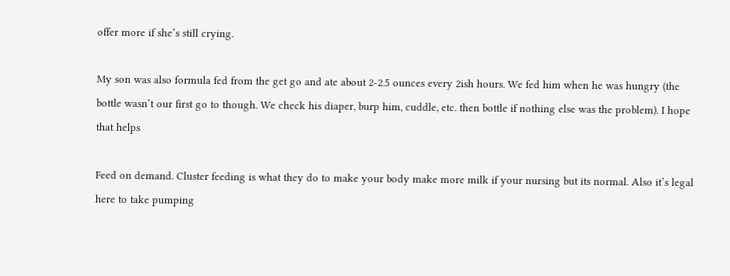offer more if she’s still crying.

My son was also formula fed from the get go and ate about 2-2.5 ounces every 2ish hours. We fed him when he was hungry (the bottle wasn’t our first go to though. We check his diaper, burp him, cuddle, etc. then bottle if nothing else was the problem). I hope that helps

Feed on demand. Cluster feeding is what they do to make your body make more milk if your nursing but its normal. Also it’s legal here to take pumping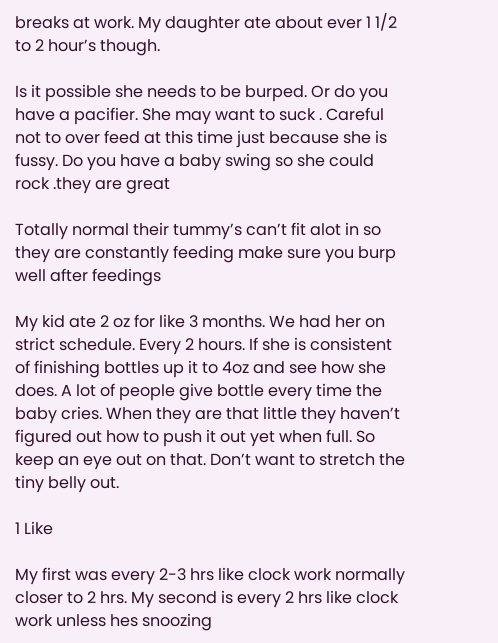breaks at work. My daughter ate about ever 1 1/2 to 2 hour’s though.

Is it possible she needs to be burped. Or do you have a pacifier. She may want to suck . Careful not to over feed at this time just because she is fussy. Do you have a baby swing so she could rock .they are great

Totally normal their tummy’s can’t fit alot in so they are constantly feeding make sure you burp well after feedings

My kid ate 2 oz for like 3 months. We had her on strict schedule. Every 2 hours. If she is consistent of finishing bottles up it to 4oz and see how she does. A lot of people give bottle every time the baby cries. When they are that little they haven’t figured out how to push it out yet when full. So keep an eye out on that. Don’t want to stretch the tiny belly out.

1 Like

My first was every 2-3 hrs like clock work normally closer to 2 hrs. My second is every 2 hrs like clock work unless hes snoozing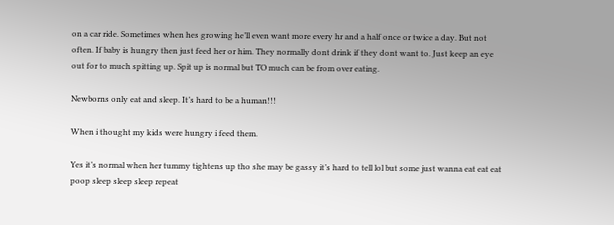on a car ride. Sometimes when hes growing he’ll even want more every hr and a half once or twice a day. But not often. If baby is hungry then just feed her or him. They normally dont drink if they dont want to. Just keep an eye out for to much spitting up. Spit up is normal but TO much can be from over eating.

Newborns only eat and sleep. It’s hard to be a human!!!

When i thought my kids were hungry i feed them.

Yes it’s normal when her tummy tightens up tho she may be gassy it’s hard to tell lol but some just wanna eat eat eat poop sleep sleep sleep repeat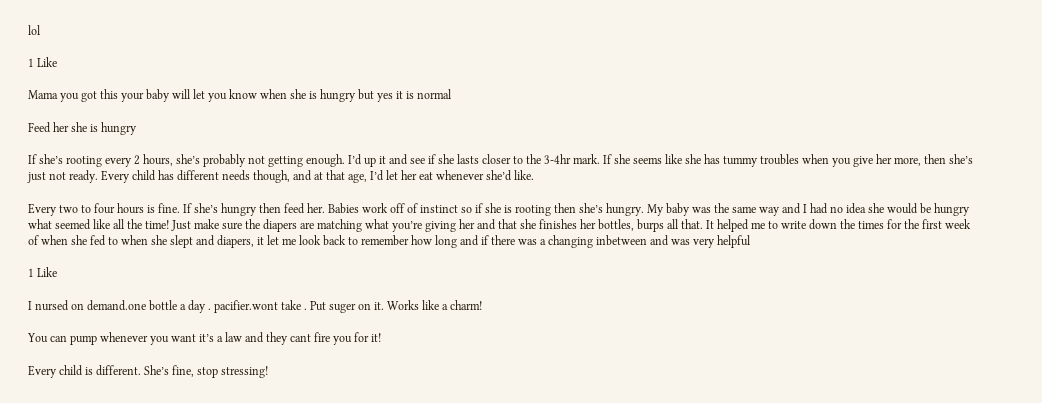lol

1 Like

Mama you got this your baby will let you know when she is hungry but yes it is normal

Feed her she is hungry

If she’s rooting every 2 hours, she’s probably not getting enough. I’d up it and see if she lasts closer to the 3-4hr mark. If she seems like she has tummy troubles when you give her more, then she’s just not ready. Every child has different needs though, and at that age, I’d let her eat whenever she’d like.

Every two to four hours is fine. If she’s hungry then feed her. Babies work off of instinct so if she is rooting then she’s hungry. My baby was the same way and I had no idea she would be hungry what seemed like all the time! Just make sure the diapers are matching what you’re giving her and that she finishes her bottles, burps all that. It helped me to write down the times for the first week of when she fed to when she slept and diapers, it let me look back to remember how long and if there was a changing inbetween and was very helpful

1 Like

I nursed on demand.one bottle a day . pacifier.wont take . Put suger on it. Works like a charm!

You can pump whenever you want it’s a law and they cant fire you for it!

Every child is different. She’s fine, stop stressing!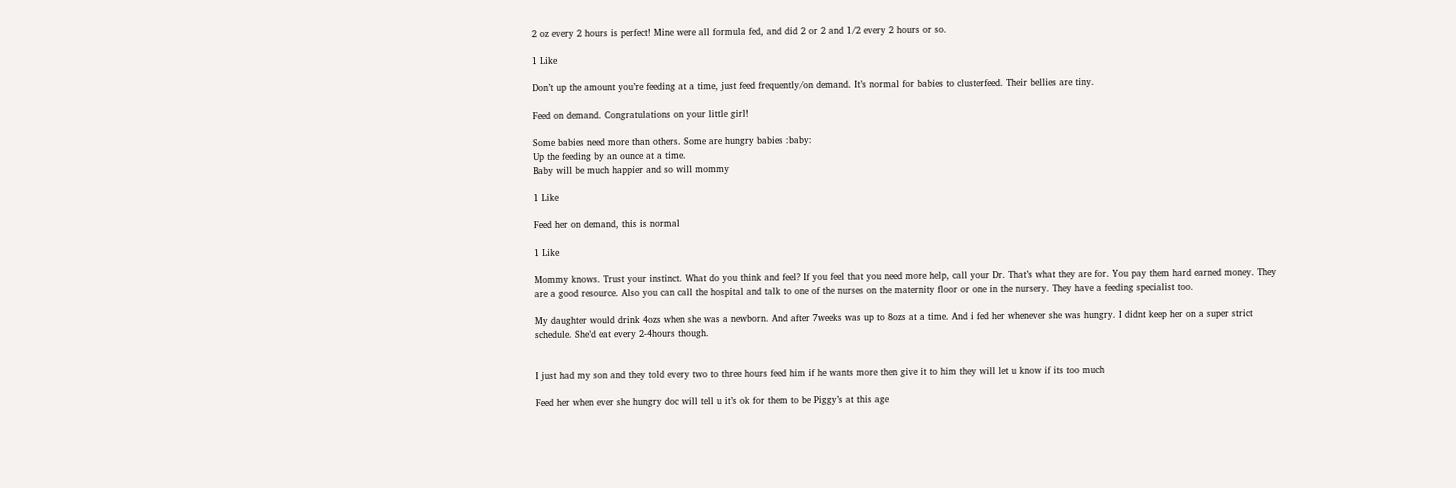2 oz every 2 hours is perfect! Mine were all formula fed, and did 2 or 2 and 1/2 every 2 hours or so.

1 Like

Don’t up the amount you’re feeding at a time, just feed frequently/on demand. It’s normal for babies to clusterfeed. Their bellies are tiny.

Feed on demand. Congratulations on your little girl!

Some babies need more than others. Some are hungry babies :baby:
Up the feeding by an ounce at a time.
Baby will be much happier and so will mommy

1 Like

Feed her on demand, this is normal

1 Like

Mommy knows. Trust your instinct. What do you think and feel? If you feel that you need more help, call your Dr. That’s what they are for. You pay them hard earned money. They are a good resource. Also you can call the hospital and talk to one of the nurses on the maternity floor or one in the nursery. They have a feeding specialist too.

My daughter would drink 4ozs when she was a newborn. And after 7weeks was up to 8ozs at a time. And i fed her whenever she was hungry. I didnt keep her on a super strict schedule. She’d eat every 2-4hours though.


I just had my son and they told every two to three hours feed him if he wants more then give it to him they will let u know if its too much

Feed her when ever she hungry doc will tell u it’s ok for them to be Piggy’s at this age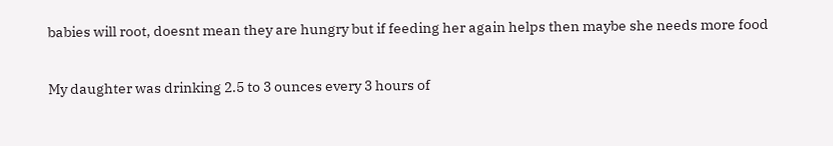babies will root, doesnt mean they are hungry but if feeding her again helps then maybe she needs more food

My daughter was drinking 2.5 to 3 ounces every 3 hours of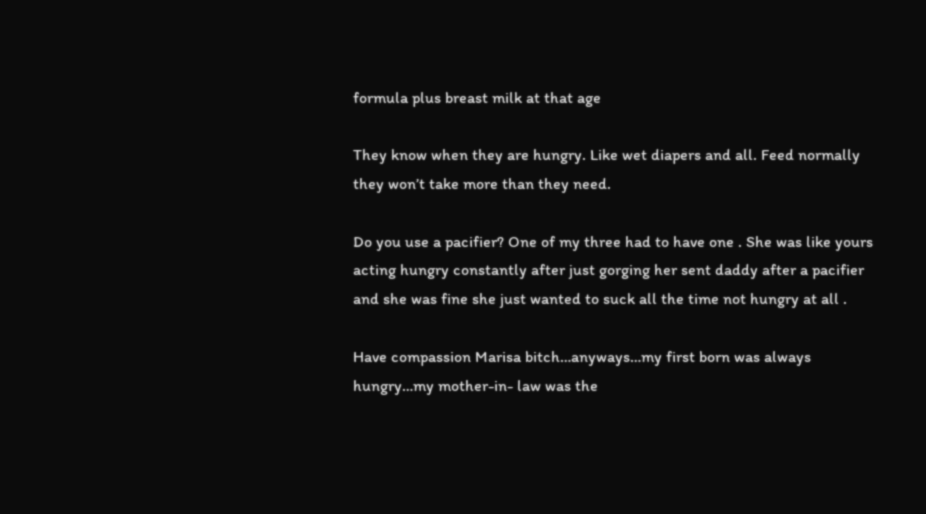formula plus breast milk at that age

They know when they are hungry. Like wet diapers and all. Feed normally they won’t take more than they need.

Do you use a pacifier? One of my three had to have one . She was like yours acting hungry constantly after just gorging her sent daddy after a pacifier and she was fine she just wanted to suck all the time not hungry at all .

Have compassion Marisa bitch…anyways…my first born was always hungry…my mother-in- law was the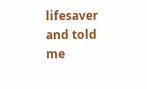lifesaver and told me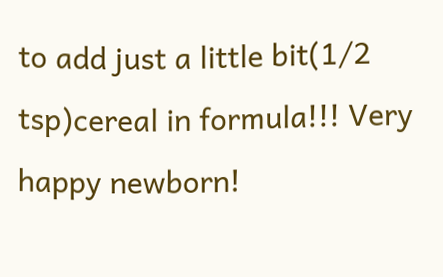to add just a little bit(1/2 tsp)cereal in formula!!! Very happy newborn!